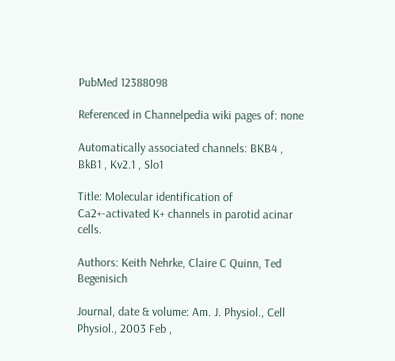PubMed 12388098

Referenced in Channelpedia wiki pages of: none

Automatically associated channels: BKB4 , BkB1 , Kv2.1 , Slo1

Title: Molecular identification of Ca2+-activated K+ channels in parotid acinar cells.

Authors: Keith Nehrke, Claire C Quinn, Ted Begenisich

Journal, date & volume: Am. J. Physiol., Cell Physiol., 2003 Feb ,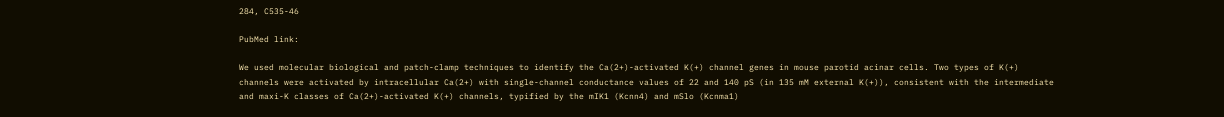284, C535-46

PubMed link:

We used molecular biological and patch-clamp techniques to identify the Ca(2+)-activated K(+) channel genes in mouse parotid acinar cells. Two types of K(+) channels were activated by intracellular Ca(2+) with single-channel conductance values of 22 and 140 pS (in 135 mM external K(+)), consistent with the intermediate and maxi-K classes of Ca(2+)-activated K(+) channels, typified by the mIK1 (Kcnn4) and mSlo (Kcnma1)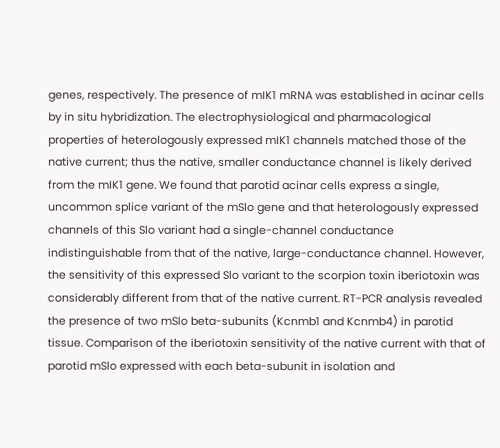genes, respectively. The presence of mIK1 mRNA was established in acinar cells by in situ hybridization. The electrophysiological and pharmacological properties of heterologously expressed mIK1 channels matched those of the native current; thus the native, smaller conductance channel is likely derived from the mIK1 gene. We found that parotid acinar cells express a single, uncommon splice variant of the mSlo gene and that heterologously expressed channels of this Slo variant had a single-channel conductance indistinguishable from that of the native, large-conductance channel. However, the sensitivity of this expressed Slo variant to the scorpion toxin iberiotoxin was considerably different from that of the native current. RT-PCR analysis revealed the presence of two mSlo beta-subunits (Kcnmb1 and Kcnmb4) in parotid tissue. Comparison of the iberiotoxin sensitivity of the native current with that of parotid mSlo expressed with each beta-subunit in isolation and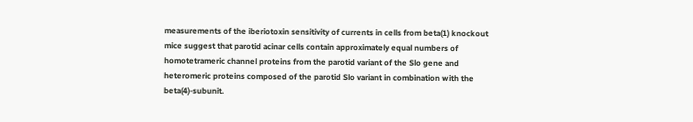measurements of the iberiotoxin sensitivity of currents in cells from beta(1) knockout mice suggest that parotid acinar cells contain approximately equal numbers of homotetrameric channel proteins from the parotid variant of the Slo gene and heteromeric proteins composed of the parotid Slo variant in combination with the beta(4)-subunit.